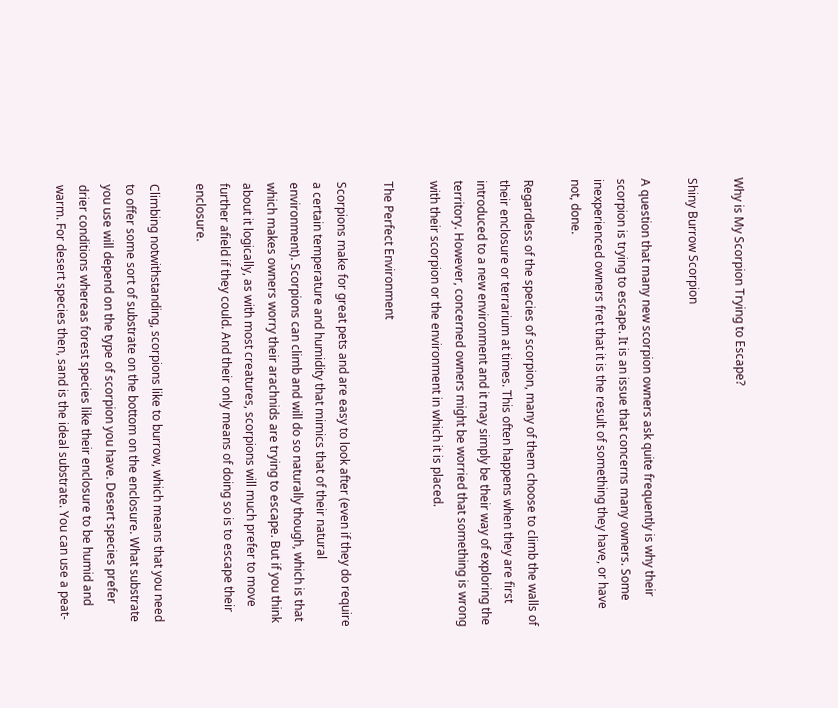Why is My Scorpion Trying to Escape?

Shiny Burrow Scorpion

A question that many new scorpion owners ask quite frequently is why their scorpion is trying to escape. It is an issue that concerns many owners. Some inexperienced owners fret that it is the result of something they have, or have not, done.

Regardless of the species of scorpion, many of them choose to climb the walls of their enclosure or terrarium at times. This often happens when they are first introduced to a new environment and it may simply be their way of exploring the territory. However, concerned owners might be worried that something is wrong with their scorpion or the environment in which it is placed.

The Perfect Environment

Scorpions make for great pets and are easy to look after (even if they do require a certain temperature and humidity that mimics that of their natural environment). Scorpions can climb and will do so naturally though, which is that which makes owners worry their arachnids are trying to escape. But if you think about it logically, as with most creatures, scorpions will much prefer to move further afield if they could. And their only means of doing so is to escape their enclosure.

Climbing notwithstanding, scorpions like to burrow, which means that you need to offer some sort of substrate on the bottom on the enclosure. What substrate you use will depend on the type of scorpion you have. Desert species prefer drier conditions whereas forest species like their enclosure to be humid and warm. For desert species then, sand is the ideal substrate. You can use a peat-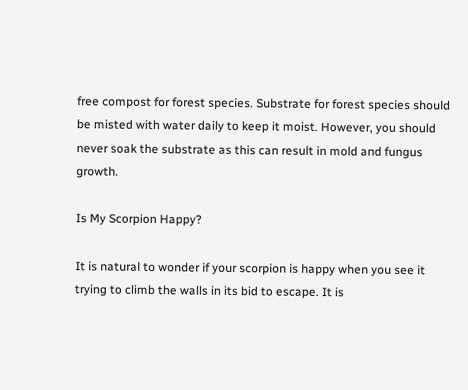free compost for forest species. Substrate for forest species should be misted with water daily to keep it moist. However, you should never soak the substrate as this can result in mold and fungus growth.

Is My Scorpion Happy?

It is natural to wonder if your scorpion is happy when you see it trying to climb the walls in its bid to escape. It is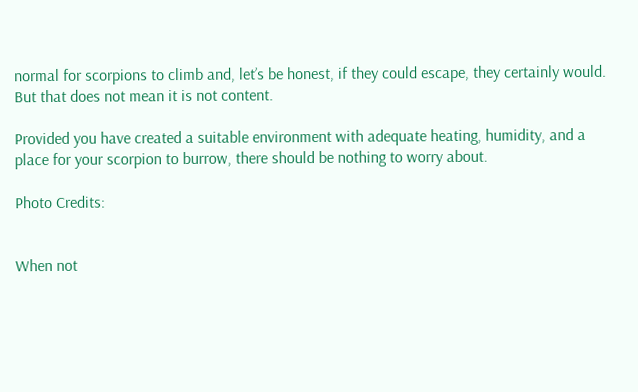normal for scorpions to climb and, let’s be honest, if they could escape, they certainly would. But that does not mean it is not content.

Provided you have created a suitable environment with adequate heating, humidity, and a place for your scorpion to burrow, there should be nothing to worry about.

Photo Credits:


When not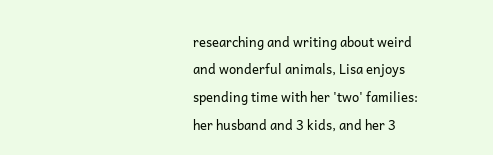researching and writing about weird and wonderful animals, Lisa enjoys spending time with her 'two' families: her husband and 3 kids, and her 3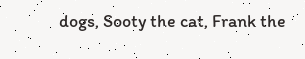dogs, Sooty the cat, Frank the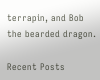terrapin, and Bob the bearded dragon.

Recent Posts